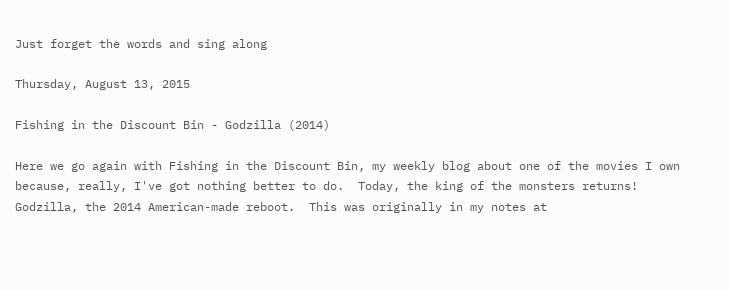Just forget the words and sing along

Thursday, August 13, 2015

Fishing in the Discount Bin - Godzilla (2014)

Here we go again with Fishing in the Discount Bin, my weekly blog about one of the movies I own because, really, I've got nothing better to do.  Today, the king of the monsters returns!  Godzilla, the 2014 American-made reboot.  This was originally in my notes at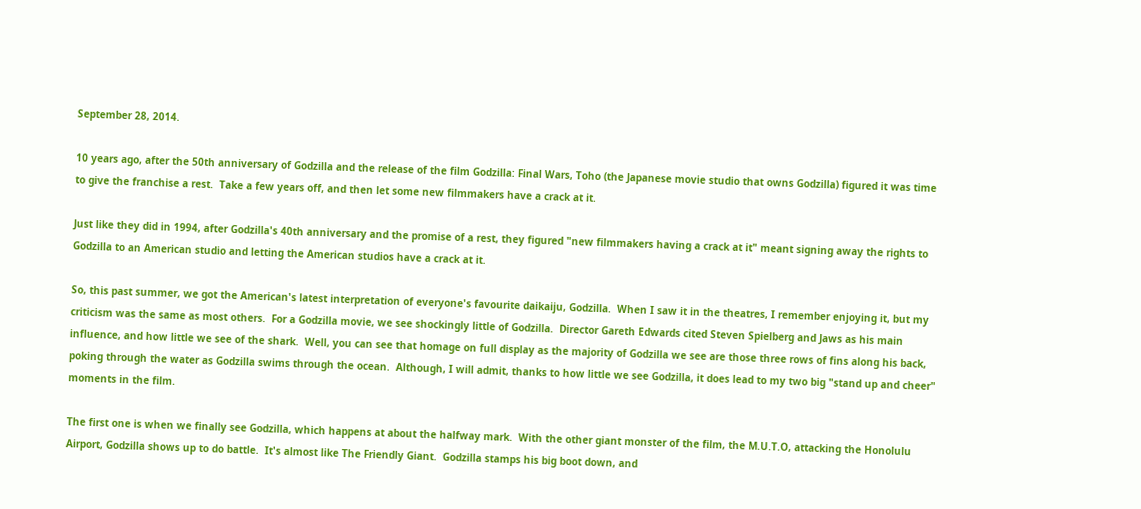September 28, 2014.

10 years ago, after the 50th anniversary of Godzilla and the release of the film Godzilla: Final Wars, Toho (the Japanese movie studio that owns Godzilla) figured it was time to give the franchise a rest.  Take a few years off, and then let some new filmmakers have a crack at it.

Just like they did in 1994, after Godzilla's 40th anniversary and the promise of a rest, they figured "new filmmakers having a crack at it" meant signing away the rights to Godzilla to an American studio and letting the American studios have a crack at it.

So, this past summer, we got the American's latest interpretation of everyone's favourite daikaiju, Godzilla.  When I saw it in the theatres, I remember enjoying it, but my criticism was the same as most others.  For a Godzilla movie, we see shockingly little of Godzilla.  Director Gareth Edwards cited Steven Spielberg and Jaws as his main influence, and how little we see of the shark.  Well, you can see that homage on full display as the majority of Godzilla we see are those three rows of fins along his back, poking through the water as Godzilla swims through the ocean.  Although, I will admit, thanks to how little we see Godzilla, it does lead to my two big "stand up and cheer" moments in the film.

The first one is when we finally see Godzilla, which happens at about the halfway mark.  With the other giant monster of the film, the M.U.T.O, attacking the Honolulu Airport, Godzilla shows up to do battle.  It's almost like The Friendly Giant.  Godzilla stamps his big boot down, and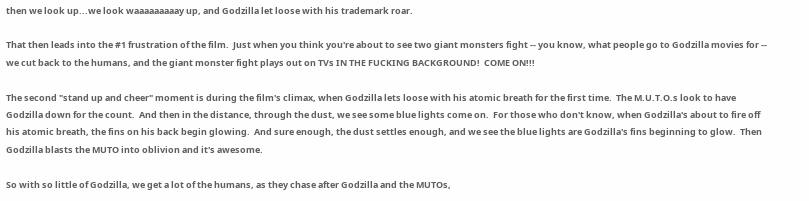then we look up...we look waaaaaaaaay up, and Godzilla let loose with his trademark roar.

That then leads into the #1 frustration of the film.  Just when you think you're about to see two giant monsters fight -- you know, what people go to Godzilla movies for -- we cut back to the humans, and the giant monster fight plays out on TVs IN THE FUCKING BACKGROUND!  COME ON!!!

The second "stand up and cheer" moment is during the film's climax, when Godzilla lets loose with his atomic breath for the first time.  The M.U.T.O.s look to have Godzilla down for the count.  And then in the distance, through the dust, we see some blue lights come on.  For those who don't know, when Godzilla's about to fire off his atomic breath, the fins on his back begin glowing.  And sure enough, the dust settles enough, and we see the blue lights are Godzilla's fins beginning to glow.  Then Godzilla blasts the MUTO into oblivion and it's awesome.

So with so little of Godzilla, we get a lot of the humans, as they chase after Godzilla and the MUTOs,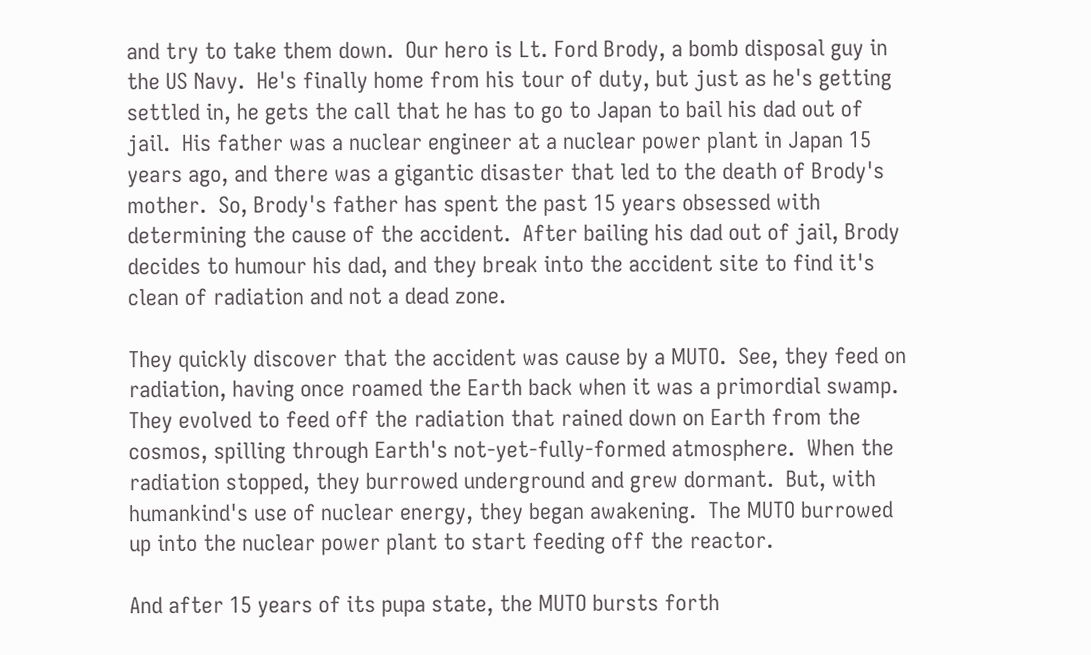and try to take them down.  Our hero is Lt. Ford Brody, a bomb disposal guy in the US Navy.  He's finally home from his tour of duty, but just as he's getting settled in, he gets the call that he has to go to Japan to bail his dad out of jail.  His father was a nuclear engineer at a nuclear power plant in Japan 15 years ago, and there was a gigantic disaster that led to the death of Brody's mother.  So, Brody's father has spent the past 15 years obsessed with determining the cause of the accident.  After bailing his dad out of jail, Brody decides to humour his dad, and they break into the accident site to find it's clean of radiation and not a dead zone.

They quickly discover that the accident was cause by a MUTO.  See, they feed on radiation, having once roamed the Earth back when it was a primordial swamp.  They evolved to feed off the radiation that rained down on Earth from the cosmos, spilling through Earth's not-yet-fully-formed atmosphere.  When the radiation stopped, they burrowed underground and grew dormant.  But, with humankind's use of nuclear energy, they began awakening.  The MUTO burrowed up into the nuclear power plant to start feeding off the reactor.

And after 15 years of its pupa state, the MUTO bursts forth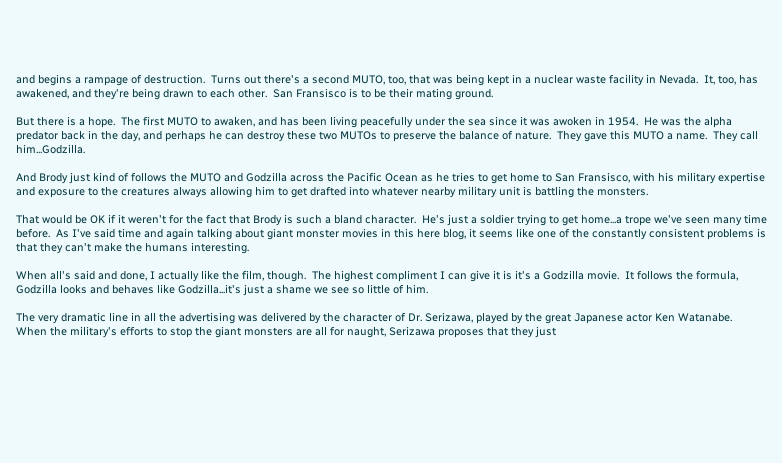and begins a rampage of destruction.  Turns out there's a second MUTO, too, that was being kept in a nuclear waste facility in Nevada.  It, too, has awakened, and they're being drawn to each other.  San Fransisco is to be their mating ground.

But there is a hope.  The first MUTO to awaken, and has been living peacefully under the sea since it was awoken in 1954.  He was the alpha predator back in the day, and perhaps he can destroy these two MUTOs to preserve the balance of nature.  They gave this MUTO a name.  They call him...Godzilla.

And Brody just kind of follows the MUTO and Godzilla across the Pacific Ocean as he tries to get home to San Fransisco, with his military expertise and exposure to the creatures always allowing him to get drafted into whatever nearby military unit is battling the monsters.

That would be OK if it weren't for the fact that Brody is such a bland character.  He's just a soldier trying to get home...a trope we've seen many time before.  As I've said time and again talking about giant monster movies in this here blog, it seems like one of the constantly consistent problems is that they can't make the humans interesting.

When all's said and done, I actually like the film, though.  The highest compliment I can give it is it's a Godzilla movie.  It follows the formula, Godzilla looks and behaves like Godzilla...it's just a shame we see so little of him.

The very dramatic line in all the advertising was delivered by the character of Dr. Serizawa, played by the great Japanese actor Ken Watanabe.  When the military's efforts to stop the giant monsters are all for naught, Serizawa proposes that they just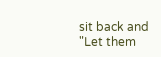sit back and "Let them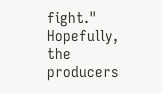fight."  Hopefully, the producers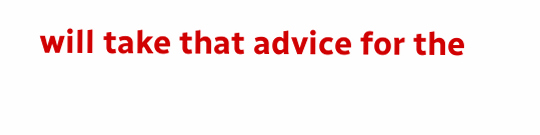will take that advice for the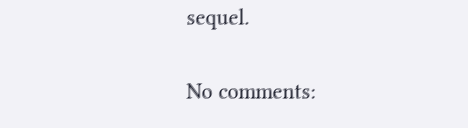sequel.

No comments: